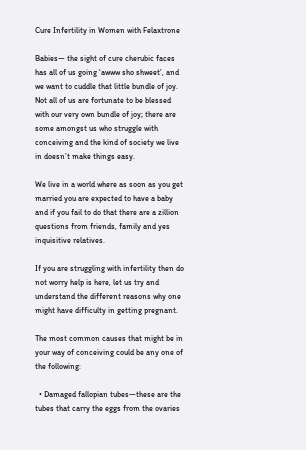Cure Infertility in Women with Felaxtrone

Babies— the sight of cure cherubic faces has all of us going ‘awww sho shweet’, and we want to cuddle that little bundle of joy. Not all of us are fortunate to be blessed with our very own bundle of joy; there are some amongst us who struggle with conceiving and the kind of society we live in doesn’t make things easy.

We live in a world where as soon as you get married you are expected to have a baby and if you fail to do that there are a zillion questions from friends, family and yes inquisitive relatives.

If you are struggling with infertility then do not worry help is here, let us try and understand the different reasons why one might have difficulty in getting pregnant.

The most common causes that might be in your way of conceiving could be any one of the following:

  • Damaged fallopian tubes—these are the tubes that carry the eggs from the ovaries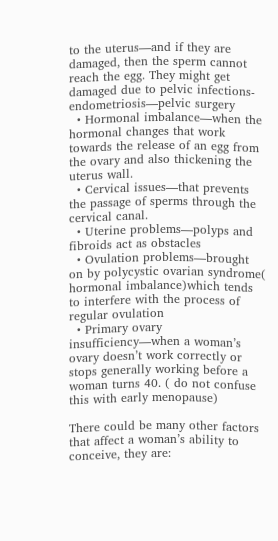to the uterus—and if they are damaged, then the sperm cannot reach the egg. They might get damaged due to pelvic infections- endometriosis—pelvic surgery
  • Hormonal imbalance—when the hormonal changes that work towards the release of an egg from the ovary and also thickening the uterus wall.
  • Cervical issues—that prevents the passage of sperms through the cervical canal.
  • Uterine problems—polyps and fibroids act as obstacles
  • Ovulation problems—brought on by polycystic ovarian syndrome( hormonal imbalance)which tends to interfere with the process of regular ovulation
  • Primary ovary insufficiency—when a woman’s ovary doesn’t work correctly or stops generally working before a woman turns 40. ( do not confuse this with early menopause)

There could be many other factors that affect a woman’s ability to conceive, they are: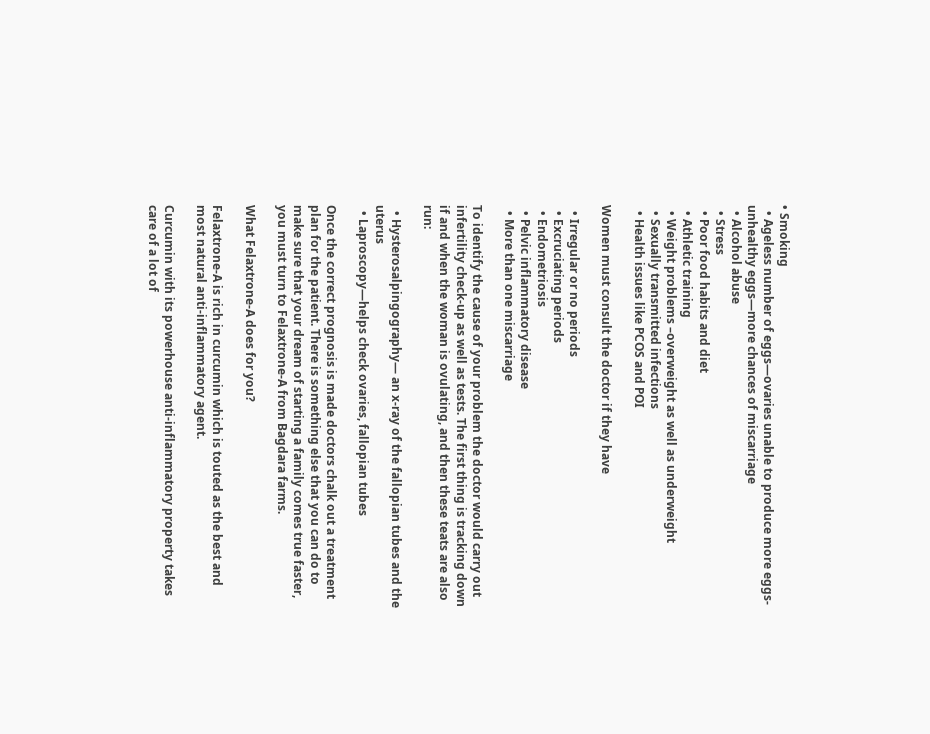• Smoking
  • Ageless number of eggs—ovaries unable to produce more eggs-unhealthy eggs—more chances of miscarriage
  • Alcohol abuse
  • Stress
  • Poor food habits and diet
  • Athletic training
  • Weight problems –overweight as well as underweight
  • Sexually transmitted infections
  • Health issues like PCOS and POI

Women must consult the doctor if they have

  • Irregular or no periods
  • Excruciating periods
  • Endometriosis
  • Pelvic inflammatory disease
  • More than one miscarriage

To identify the cause of your problem the doctor would carry out infertility check-up as well as tests. The first thing is tracking down if and when the woman is ovulating, and then these teats are also run:

  • Hysterosalpingography— an x-ray of the fallopian tubes and the uterus
  • Laproscopy—helps check ovaries, fallopian tubes

Once the correct prognosis is made doctors chalk out a treatment plan for the patient. There is something else that you can do to make sure that your dream of starting a family comes true faster, you must turn to Felaxtrone-A from Bagdara farms.

What Felaxtrone-A does for you?

Felaxtrone-A is rich in curcumin which is touted as the best and most natural anti-inflammatory agent.

Curcumin with its powerhouse anti-inflammatory property takes care of a lot of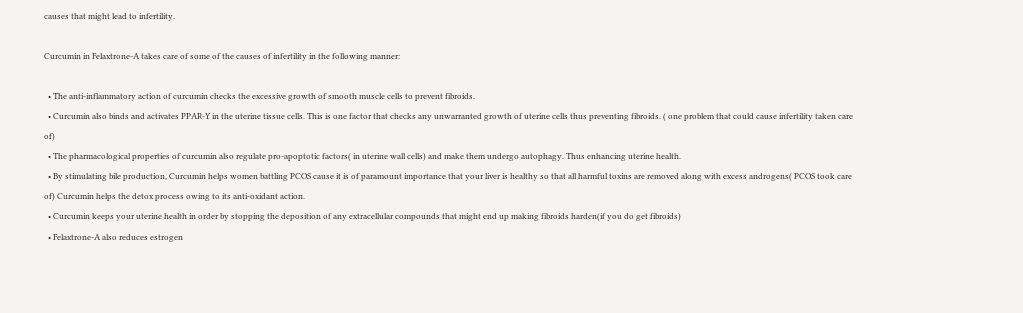causes that might lead to infertility.

Curcumin in Felaxtrone-A takes care of some of the causes of infertility in the following manner:

  • The anti-inflammatory action of curcumin checks the excessive growth of smooth muscle cells to prevent fibroids.
  • Curcumin also binds and activates PPAR-Y in the uterine tissue cells. This is one factor that checks any unwarranted growth of uterine cells thus preventing fibroids. ( one problem that could cause infertility taken care of)
  • The pharmacological properties of curcumin also regulate pro-apoptotic factors( in uterine wall cells) and make them undergo autophagy. Thus enhancing uterine health.
  • By stimulating bile production, Curcumin helps women battling PCOS cause it is of paramount importance that your liver is healthy so that all harmful toxins are removed along with excess androgens( PCOS took care of) Curcumin helps the detox process owing to its anti-oxidant action.
  • Curcumin keeps your uterine health in order by stopping the deposition of any extracellular compounds that might end up making fibroids harden(if you do get fibroids)
  • Felaxtrone-A also reduces estrogen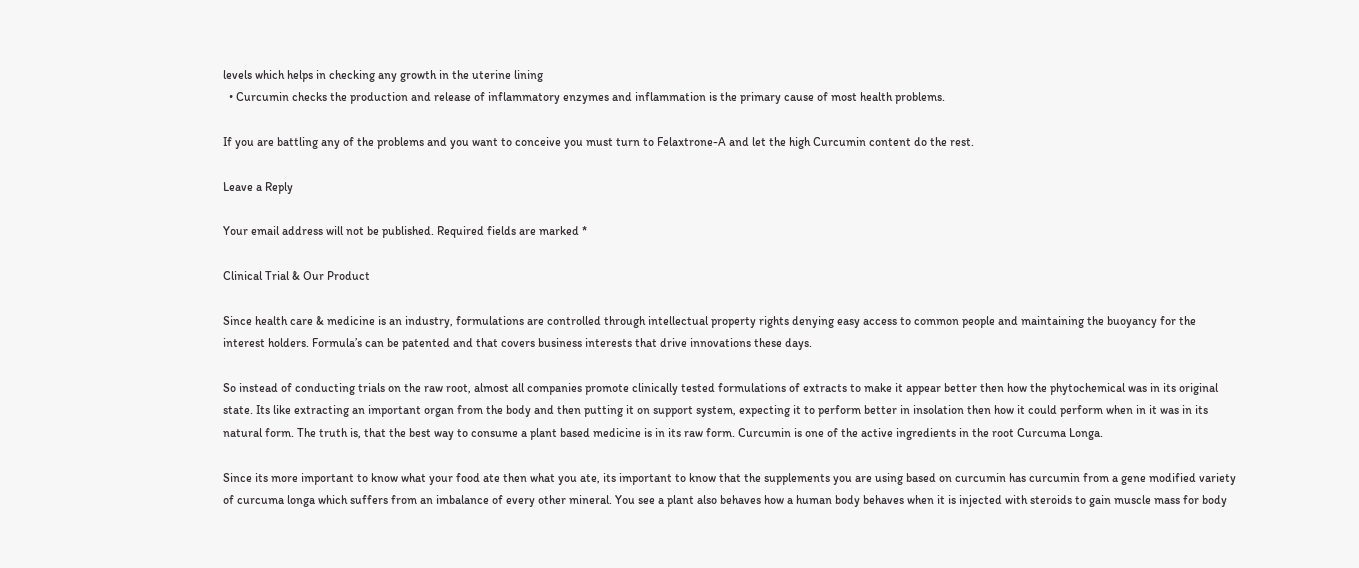levels which helps in checking any growth in the uterine lining
  • Curcumin checks the production and release of inflammatory enzymes and inflammation is the primary cause of most health problems.

If you are battling any of the problems and you want to conceive you must turn to Felaxtrone-A and let the high Curcumin content do the rest.

Leave a Reply

Your email address will not be published. Required fields are marked *

Clinical Trial & Our Product

Since health care & medicine is an industry, formulations are controlled through intellectual property rights denying easy access to common people and maintaining the buoyancy for the interest holders. Formula’s can be patented and that covers business interests that drive innovations these days.

So instead of conducting trials on the raw root, almost all companies promote clinically tested formulations of extracts to make it appear better then how the phytochemical was in its original state. Its like extracting an important organ from the body and then putting it on support system, expecting it to perform better in insolation then how it could perform when in it was in its natural form. The truth is, that the best way to consume a plant based medicine is in its raw form. Curcumin is one of the active ingredients in the root Curcuma Longa.

Since its more important to know what your food ate then what you ate, its important to know that the supplements you are using based on curcumin has curcumin from a gene modified variety of curcuma longa which suffers from an imbalance of every other mineral. You see a plant also behaves how a human body behaves when it is injected with steroids to gain muscle mass for body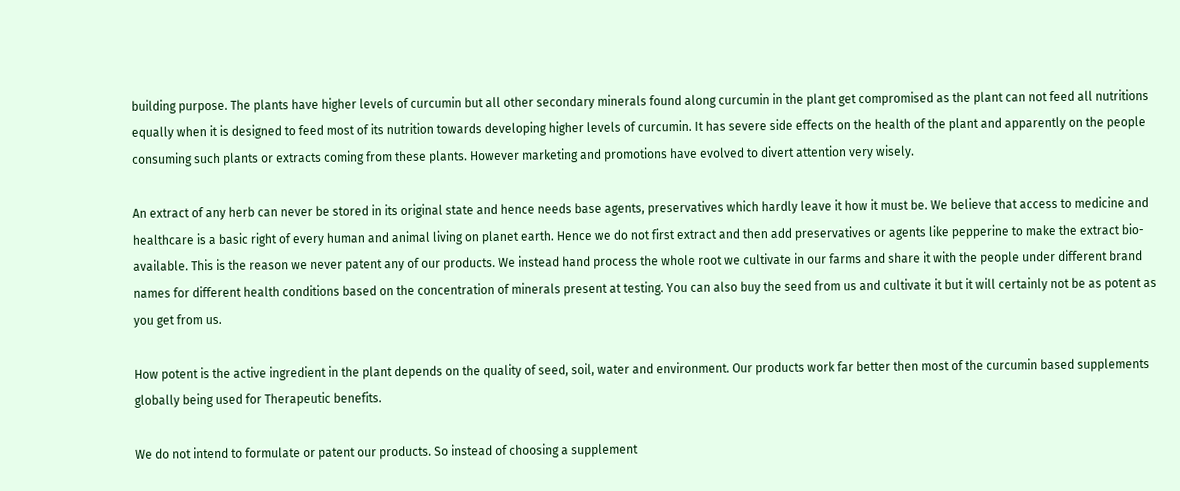building purpose. The plants have higher levels of curcumin but all other secondary minerals found along curcumin in the plant get compromised as the plant can not feed all nutritions equally when it is designed to feed most of its nutrition towards developing higher levels of curcumin. It has severe side effects on the health of the plant and apparently on the people consuming such plants or extracts coming from these plants. However marketing and promotions have evolved to divert attention very wisely.

An extract of any herb can never be stored in its original state and hence needs base agents, preservatives which hardly leave it how it must be. We believe that access to medicine and healthcare is a basic right of every human and animal living on planet earth. Hence we do not first extract and then add preservatives or agents like pepperine to make the extract bio-available. This is the reason we never patent any of our products. We instead hand process the whole root we cultivate in our farms and share it with the people under different brand names for different health conditions based on the concentration of minerals present at testing. You can also buy the seed from us and cultivate it but it will certainly not be as potent as you get from us.

How potent is the active ingredient in the plant depends on the quality of seed, soil, water and environment. Our products work far better then most of the curcumin based supplements globally being used for Therapeutic benefits.

We do not intend to formulate or patent our products. So instead of choosing a supplement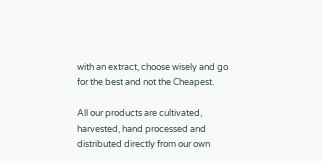with an extract, choose wisely and go for the best and not the Cheapest.

All our products are cultivated, harvested, hand processed and distributed directly from our own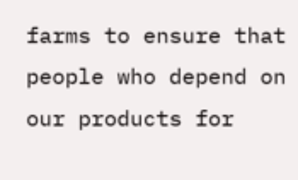farms to ensure that people who depend on our products for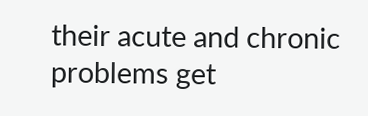their acute and chronic problems get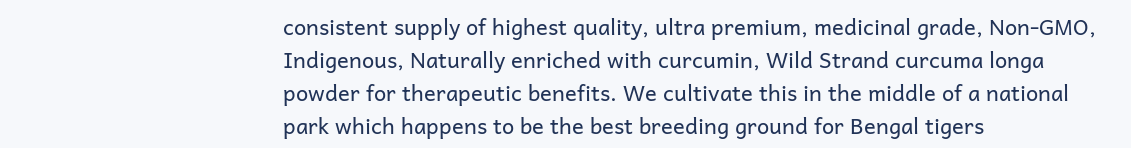consistent supply of highest quality, ultra premium, medicinal grade, Non-GMO, Indigenous, Naturally enriched with curcumin, Wild Strand curcuma longa powder for therapeutic benefits. We cultivate this in the middle of a national park which happens to be the best breeding ground for Bengal tigers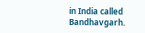in India called Bandhavgarh.